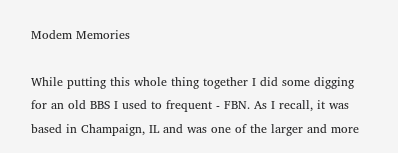Modem Memories

While putting this whole thing together I did some digging for an old BBS I used to frequent - FBN. As I recall, it was based in Champaign, IL and was one of the larger and more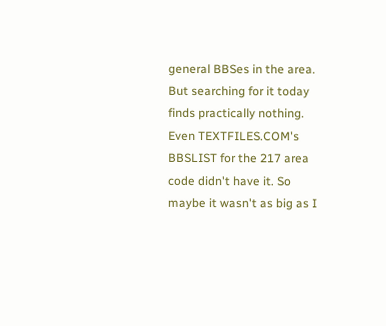general BBSes in the area. But searching for it today finds practically nothing. Even TEXTFILES.COM's BBSLIST for the 217 area code didn't have it. So maybe it wasn't as big as I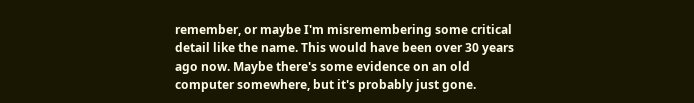remember, or maybe I'm misremembering some critical detail like the name. This would have been over 30 years ago now. Maybe there's some evidence on an old computer somewhere, but it's probably just gone.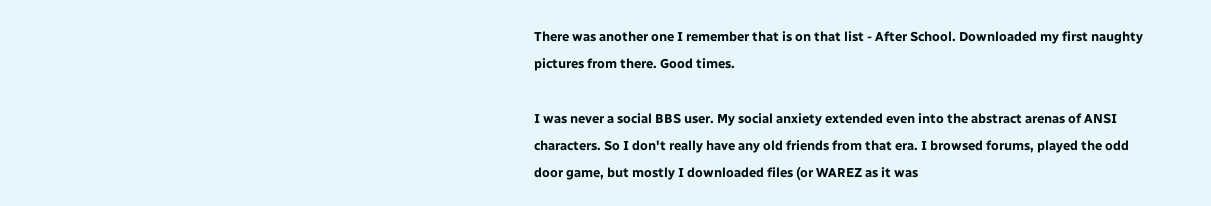There was another one I remember that is on that list - After School. Downloaded my first naughty pictures from there. Good times.

I was never a social BBS user. My social anxiety extended even into the abstract arenas of ANSI characters. So I don't really have any old friends from that era. I browsed forums, played the odd door game, but mostly I downloaded files (or WAREZ as it was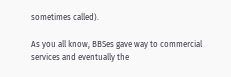sometimes called).

As you all know, BBSes gave way to commercial services and eventually the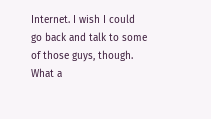Internet. I wish I could go back and talk to some of those guys, though. What a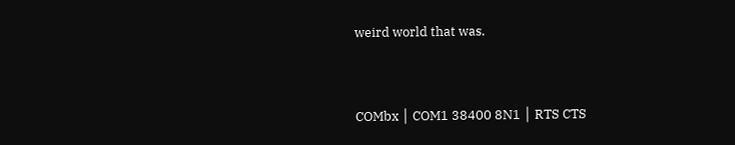weird world that was.


COMbx │ COM1 38400 8N1 │ RTS CTS